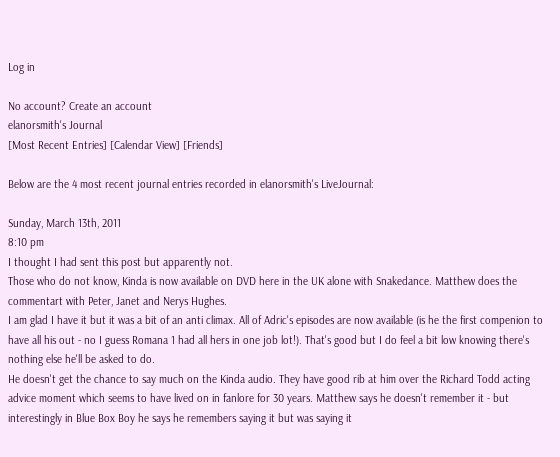Log in

No account? Create an account
elanorsmith's Journal
[Most Recent Entries] [Calendar View] [Friends]

Below are the 4 most recent journal entries recorded in elanorsmith's LiveJournal:

Sunday, March 13th, 2011
8:10 pm
I thought I had sent this post but apparently not.
Those who do not know, Kinda is now available on DVD here in the UK alone with Snakedance. Matthew does the commentart with Peter, Janet and Nerys Hughes.
I am glad I have it but it was a bit of an anti climax. All of Adric's episodes are now available (is he the first compenion to have all his out - no I guess Romana 1 had all hers in one job lot!). That's good but I do feel a bit low knowing there's nothing else he'll be asked to do.
He doesn't get the chance to say much on the Kinda audio. They have good rib at him over the Richard Todd acting advice moment which seems to have lived on in fanlore for 30 years. Matthew says he doesn't remember it - but interestingly in Blue Box Boy he says he remembers saying it but was saying it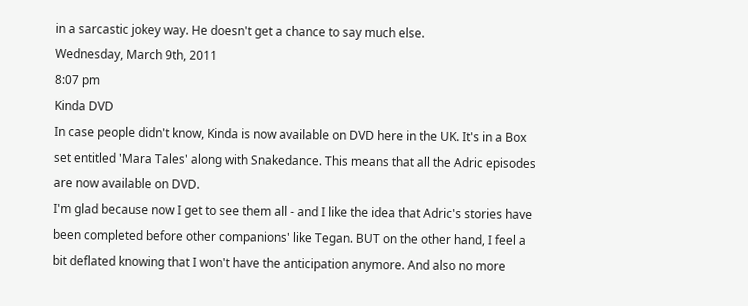in a sarcastic jokey way. He doesn't get a chance to say much else.
Wednesday, March 9th, 2011
8:07 pm
Kinda DVD
In case people didn't know, Kinda is now available on DVD here in the UK. It's in a Box set entitled 'Mara Tales' along with Snakedance. This means that all the Adric episodes are now available on DVD.
I'm glad because now I get to see them all - and I like the idea that Adric's stories have been completed before other companions' like Tegan. BUT on the other hand, I feel a bit deflated knowing that I won't have the anticipation anymore. And also no more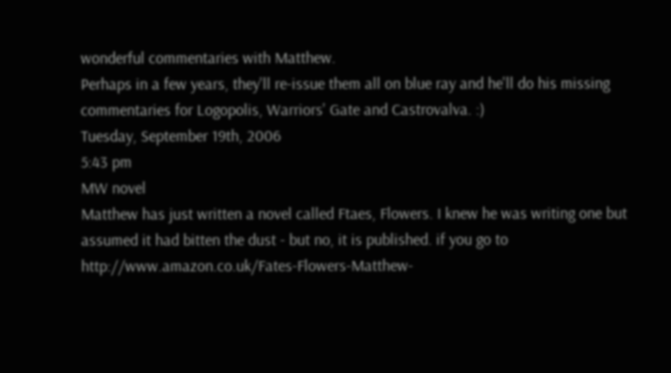wonderful commentaries with Matthew.
Perhaps in a few years, they'll re-issue them all on blue ray and he'll do his missing commentaries for Logopolis, Warriors' Gate and Castrovalva. :)
Tuesday, September 19th, 2006
5:43 pm
MW novel
Matthew has just written a novel called Ftaes, Flowers. I knew he was writing one but assumed it had bitten the dust - but no, it is published. if you go to http://www.amazon.co.uk/Fates-Flowers-Matthew-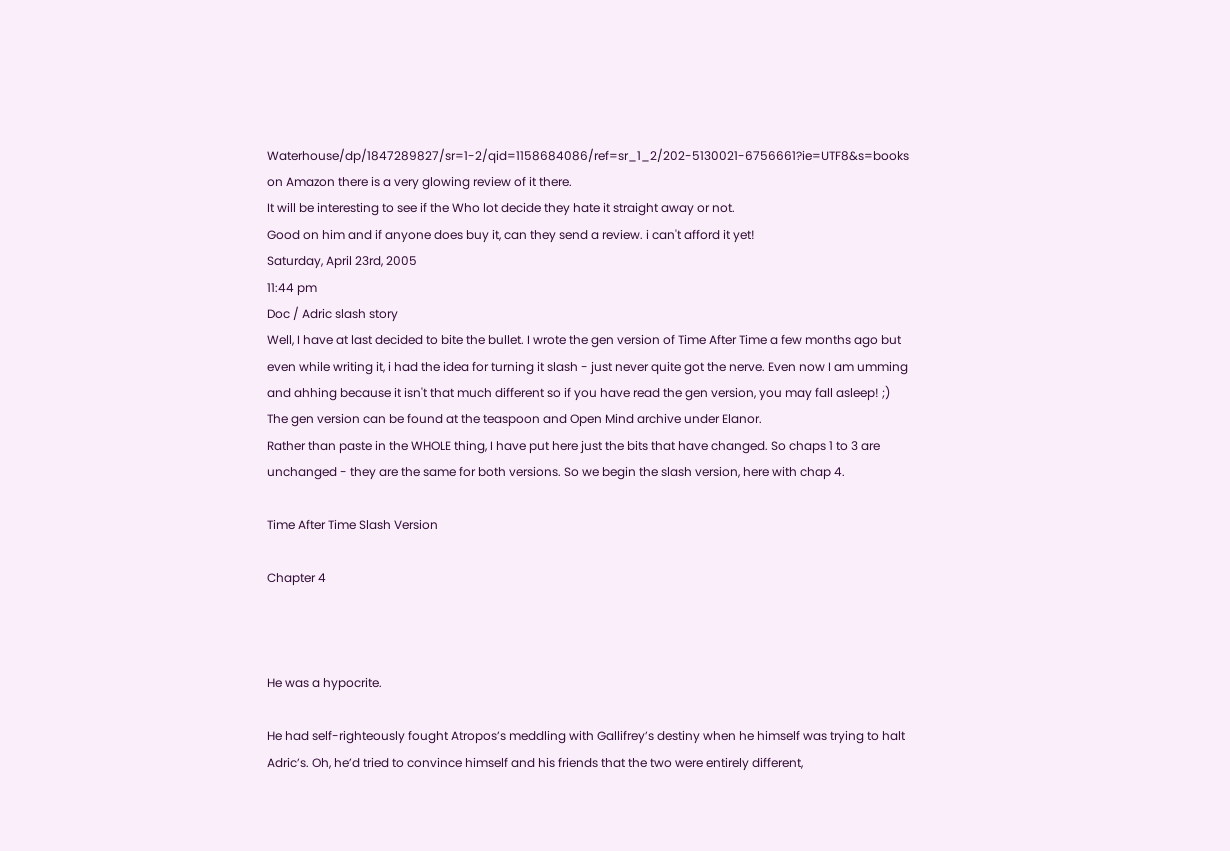Waterhouse/dp/1847289827/sr=1-2/qid=1158684086/ref=sr_1_2/202-5130021-6756661?ie=UTF8&s=books on Amazon there is a very glowing review of it there.
It will be interesting to see if the Who lot decide they hate it straight away or not.
Good on him and if anyone does buy it, can they send a review. i can't afford it yet!
Saturday, April 23rd, 2005
11:44 pm
Doc / Adric slash story
Well, I have at last decided to bite the bullet. I wrote the gen version of Time After Time a few months ago but even while writing it, i had the idea for turning it slash - just never quite got the nerve. Even now I am umming and ahhing because it isn't that much different so if you have read the gen version, you may fall asleep! ;)
The gen version can be found at the teaspoon and Open Mind archive under Elanor.
Rather than paste in the WHOLE thing, I have put here just the bits that have changed. So chaps 1 to 3 are unchanged - they are the same for both versions. So we begin the slash version, here with chap 4.

Time After Time Slash Version

Chapter 4



He was a hypocrite.

He had self-righteously fought Atropos’s meddling with Gallifrey’s destiny when he himself was trying to halt Adric’s. Oh, he’d tried to convince himself and his friends that the two were entirely different,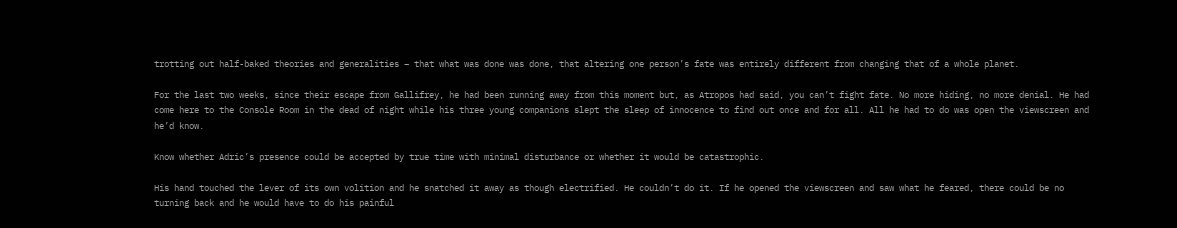trotting out half-baked theories and generalities – that what was done was done, that altering one person’s fate was entirely different from changing that of a whole planet.

For the last two weeks, since their escape from Gallifrey, he had been running away from this moment but, as Atropos had said, you can’t fight fate. No more hiding, no more denial. He had come here to the Console Room in the dead of night while his three young companions slept the sleep of innocence to find out once and for all. All he had to do was open the viewscreen and he’d know.

Know whether Adric’s presence could be accepted by true time with minimal disturbance or whether it would be catastrophic.

His hand touched the lever of its own volition and he snatched it away as though electrified. He couldn’t do it. If he opened the viewscreen and saw what he feared, there could be no turning back and he would have to do his painful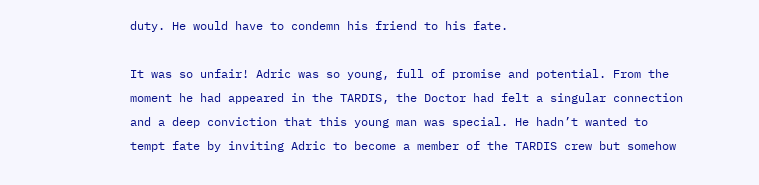duty. He would have to condemn his friend to his fate.

It was so unfair! Adric was so young, full of promise and potential. From the moment he had appeared in the TARDIS, the Doctor had felt a singular connection and a deep conviction that this young man was special. He hadn’t wanted to tempt fate by inviting Adric to become a member of the TARDIS crew but somehow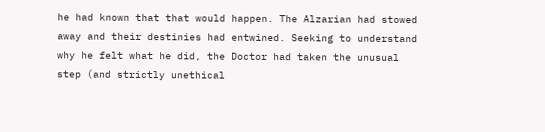he had known that that would happen. The Alzarian had stowed away and their destinies had entwined. Seeking to understand why he felt what he did, the Doctor had taken the unusual step (and strictly unethical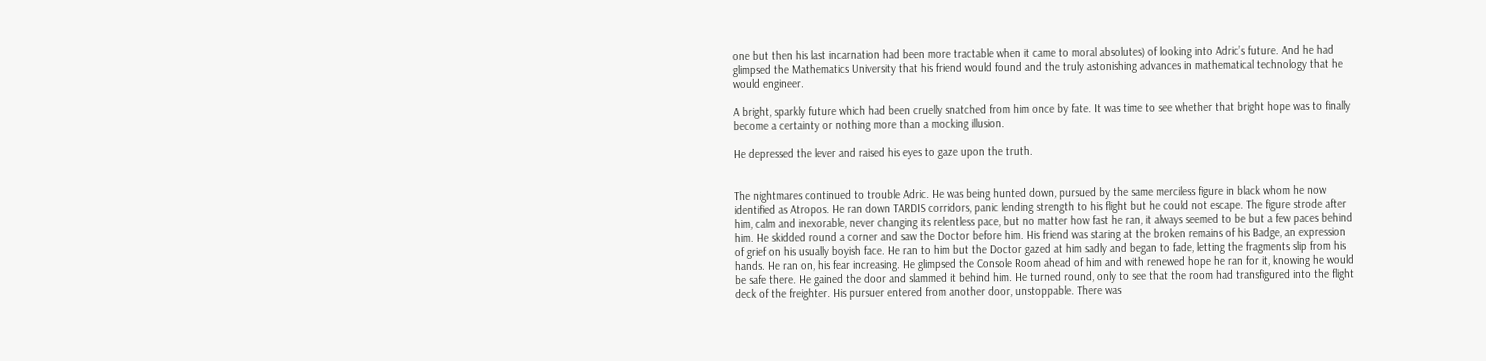one but then his last incarnation had been more tractable when it came to moral absolutes) of looking into Adric’s future. And he had glimpsed the Mathematics University that his friend would found and the truly astonishing advances in mathematical technology that he would engineer.

A bright, sparkly future which had been cruelly snatched from him once by fate. It was time to see whether that bright hope was to finally become a certainty or nothing more than a mocking illusion.

He depressed the lever and raised his eyes to gaze upon the truth.


The nightmares continued to trouble Adric. He was being hunted down, pursued by the same merciless figure in black whom he now identified as Atropos. He ran down TARDIS corridors, panic lending strength to his flight but he could not escape. The figure strode after him, calm and inexorable, never changing its relentless pace, but no matter how fast he ran, it always seemed to be but a few paces behind him. He skidded round a corner and saw the Doctor before him. His friend was staring at the broken remains of his Badge, an expression of grief on his usually boyish face. He ran to him but the Doctor gazed at him sadly and began to fade, letting the fragments slip from his hands. He ran on, his fear increasing. He glimpsed the Console Room ahead of him and with renewed hope he ran for it, knowing he would be safe there. He gained the door and slammed it behind him. He turned round, only to see that the room had transfigured into the flight deck of the freighter. His pursuer entered from another door, unstoppable. There was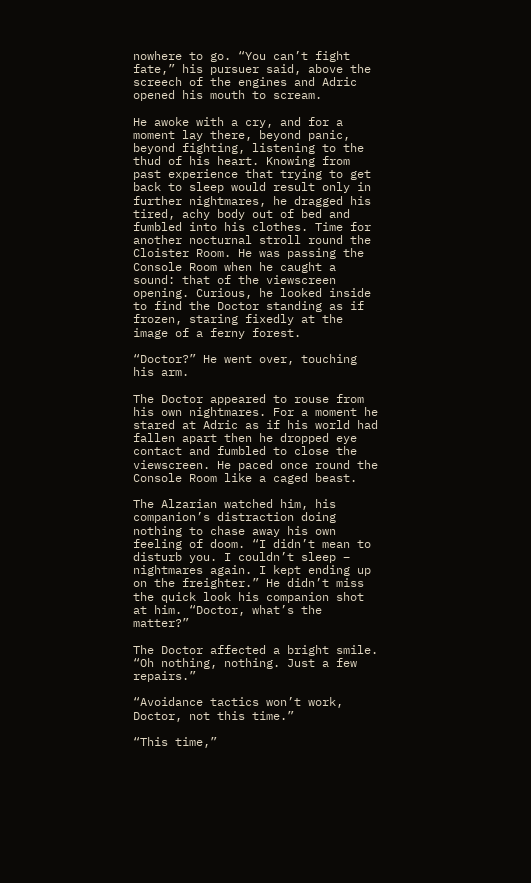nowhere to go. “You can’t fight fate,” his pursuer said, above the screech of the engines and Adric opened his mouth to scream.

He awoke with a cry, and for a moment lay there, beyond panic, beyond fighting, listening to the thud of his heart. Knowing from past experience that trying to get back to sleep would result only in further nightmares, he dragged his tired, achy body out of bed and fumbled into his clothes. Time for another nocturnal stroll round the Cloister Room. He was passing the Console Room when he caught a sound: that of the viewscreen opening. Curious, he looked inside to find the Doctor standing as if frozen, staring fixedly at the image of a ferny forest.

“Doctor?” He went over, touching his arm.

The Doctor appeared to rouse from his own nightmares. For a moment he stared at Adric as if his world had fallen apart then he dropped eye contact and fumbled to close the viewscreen. He paced once round the Console Room like a caged beast.

The Alzarian watched him, his companion’s distraction doing nothing to chase away his own feeling of doom. “I didn’t mean to disturb you. I couldn’t sleep – nightmares again. I kept ending up on the freighter.” He didn’t miss the quick look his companion shot at him. “Doctor, what’s the matter?”

The Doctor affected a bright smile. “Oh nothing, nothing. Just a few repairs.”

“Avoidance tactics won’t work, Doctor, not this time.”

“This time,”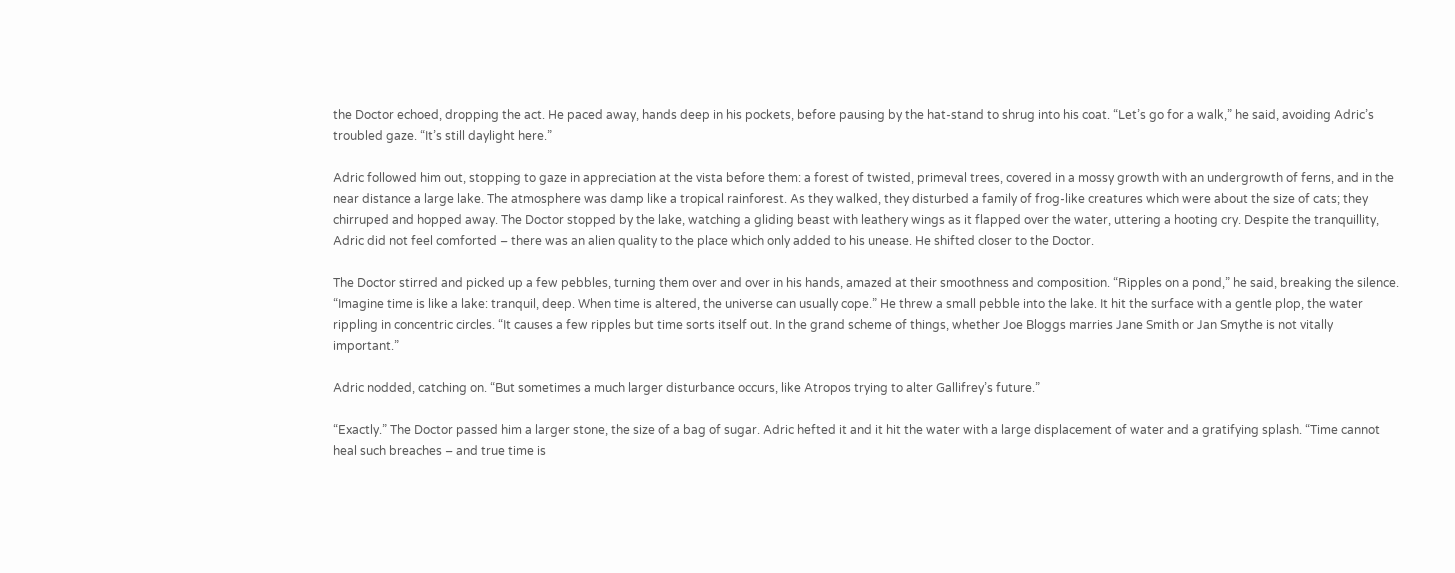the Doctor echoed, dropping the act. He paced away, hands deep in his pockets, before pausing by the hat-stand to shrug into his coat. “Let’s go for a walk,” he said, avoiding Adric’s troubled gaze. “It’s still daylight here.”

Adric followed him out, stopping to gaze in appreciation at the vista before them: a forest of twisted, primeval trees, covered in a mossy growth with an undergrowth of ferns, and in the near distance a large lake. The atmosphere was damp like a tropical rainforest. As they walked, they disturbed a family of frog-like creatures which were about the size of cats; they chirruped and hopped away. The Doctor stopped by the lake, watching a gliding beast with leathery wings as it flapped over the water, uttering a hooting cry. Despite the tranquillity, Adric did not feel comforted – there was an alien quality to the place which only added to his unease. He shifted closer to the Doctor.

The Doctor stirred and picked up a few pebbles, turning them over and over in his hands, amazed at their smoothness and composition. “Ripples on a pond,” he said, breaking the silence. “Imagine time is like a lake: tranquil, deep. When time is altered, the universe can usually cope.” He threw a small pebble into the lake. It hit the surface with a gentle plop, the water rippling in concentric circles. “It causes a few ripples but time sorts itself out. In the grand scheme of things, whether Joe Bloggs marries Jane Smith or Jan Smythe is not vitally important.”

Adric nodded, catching on. “But sometimes a much larger disturbance occurs, like Atropos trying to alter Gallifrey’s future.”

“Exactly.” The Doctor passed him a larger stone, the size of a bag of sugar. Adric hefted it and it hit the water with a large displacement of water and a gratifying splash. “Time cannot heal such breaches – and true time is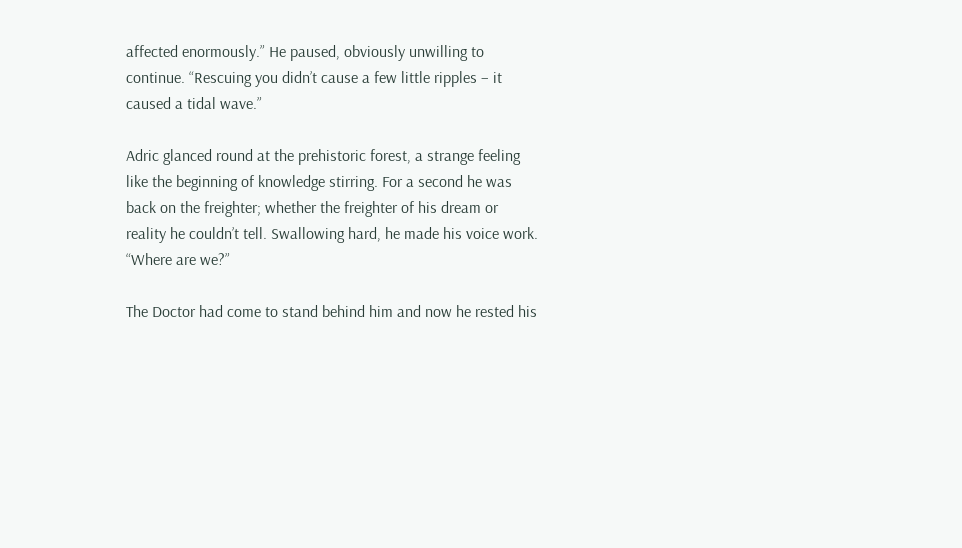affected enormously.” He paused, obviously unwilling to continue. “Rescuing you didn’t cause a few little ripples – it caused a tidal wave.”

Adric glanced round at the prehistoric forest, a strange feeling like the beginning of knowledge stirring. For a second he was back on the freighter; whether the freighter of his dream or reality he couldn’t tell. Swallowing hard, he made his voice work. “Where are we?”

The Doctor had come to stand behind him and now he rested his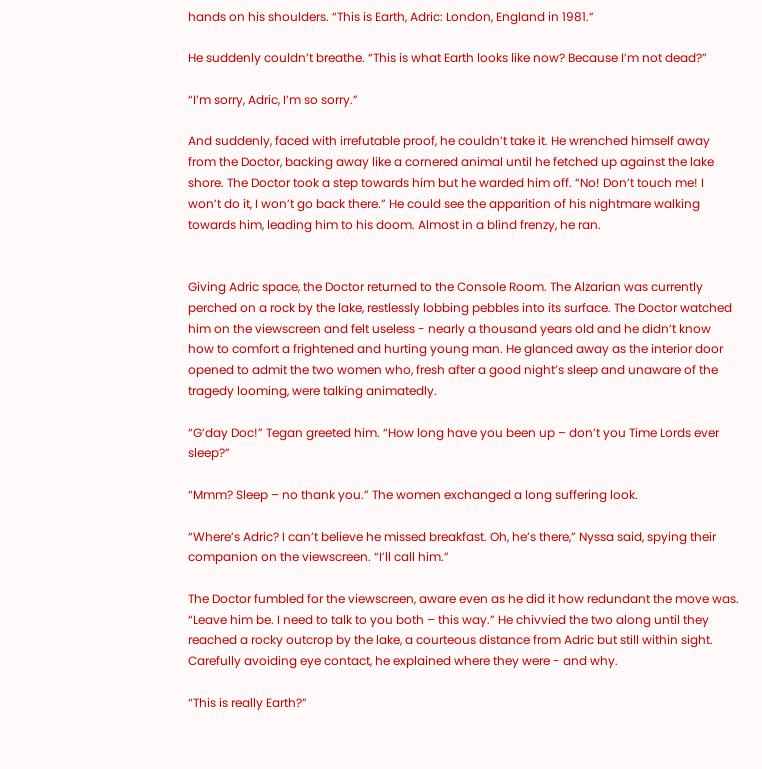hands on his shoulders. “This is Earth, Adric: London, England in 1981.”

He suddenly couldn’t breathe. “This is what Earth looks like now? Because I’m not dead?”

“I’m sorry, Adric, I’m so sorry.”

And suddenly, faced with irrefutable proof, he couldn’t take it. He wrenched himself away from the Doctor, backing away like a cornered animal until he fetched up against the lake shore. The Doctor took a step towards him but he warded him off. “No! Don’t touch me! I won’t do it, I won’t go back there.” He could see the apparition of his nightmare walking towards him, leading him to his doom. Almost in a blind frenzy, he ran.


Giving Adric space, the Doctor returned to the Console Room. The Alzarian was currently perched on a rock by the lake, restlessly lobbing pebbles into its surface. The Doctor watched him on the viewscreen and felt useless - nearly a thousand years old and he didn’t know how to comfort a frightened and hurting young man. He glanced away as the interior door opened to admit the two women who, fresh after a good night’s sleep and unaware of the tragedy looming, were talking animatedly.

“G’day Doc!” Tegan greeted him. “How long have you been up – don’t you Time Lords ever sleep?”

“Mmm? Sleep – no thank you.” The women exchanged a long suffering look.

“Where’s Adric? I can’t believe he missed breakfast. Oh, he’s there,” Nyssa said, spying their companion on the viewscreen. “I’ll call him.”

The Doctor fumbled for the viewscreen, aware even as he did it how redundant the move was. “Leave him be. I need to talk to you both – this way.” He chivvied the two along until they reached a rocky outcrop by the lake, a courteous distance from Adric but still within sight. Carefully avoiding eye contact, he explained where they were - and why.

“This is really Earth?”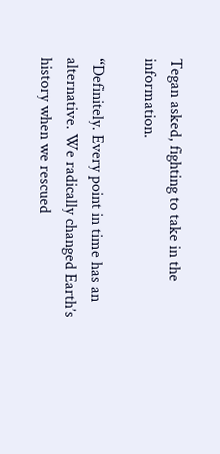Tegan asked, fighting to take in the information.

“Definitely. Every point in time has an alternative. We radically changed Earth’s history when we rescued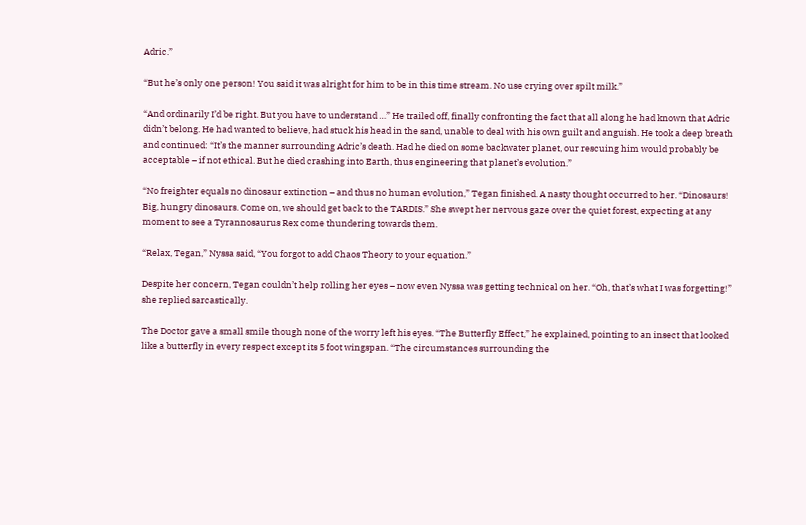Adric.”

“But he’s only one person! You said it was alright for him to be in this time stream. No use crying over spilt milk.”

“And ordinarily I’d be right. But you have to understand …” He trailed off, finally confronting the fact that all along he had known that Adric didn’t belong. He had wanted to believe, had stuck his head in the sand, unable to deal with his own guilt and anguish. He took a deep breath and continued: “It’s the manner surrounding Adric’s death. Had he died on some backwater planet, our rescuing him would probably be acceptable – if not ethical. But he died crashing into Earth, thus engineering that planet’s evolution.”

“No freighter equals no dinosaur extinction – and thus no human evolution,” Tegan finished. A nasty thought occurred to her. “Dinosaurs! Big, hungry dinosaurs. Come on, we should get back to the TARDIS.” She swept her nervous gaze over the quiet forest, expecting at any moment to see a Tyrannosaurus Rex come thundering towards them.

“Relax, Tegan,” Nyssa said, “You forgot to add Chaos Theory to your equation.”

Despite her concern, Tegan couldn’t help rolling her eyes – now even Nyssa was getting technical on her. “Oh, that’s what I was forgetting!” she replied sarcastically.

The Doctor gave a small smile though none of the worry left his eyes. “The Butterfly Effect,” he explained, pointing to an insect that looked like a butterfly in every respect except its 5 foot wingspan. “The circumstances surrounding the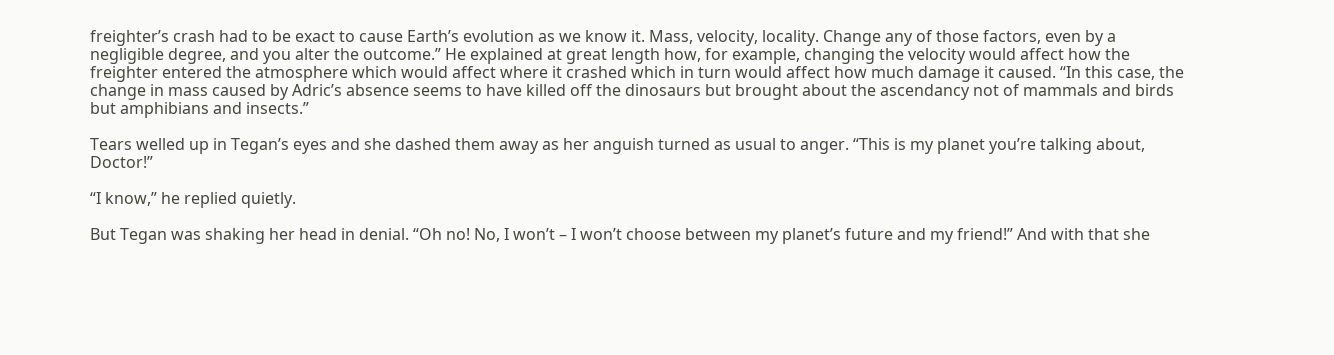freighter’s crash had to be exact to cause Earth’s evolution as we know it. Mass, velocity, locality. Change any of those factors, even by a negligible degree, and you alter the outcome.” He explained at great length how, for example, changing the velocity would affect how the freighter entered the atmosphere which would affect where it crashed which in turn would affect how much damage it caused. “In this case, the change in mass caused by Adric’s absence seems to have killed off the dinosaurs but brought about the ascendancy not of mammals and birds but amphibians and insects.”

Tears welled up in Tegan’s eyes and she dashed them away as her anguish turned as usual to anger. “This is my planet you’re talking about, Doctor!”

“I know,” he replied quietly.

But Tegan was shaking her head in denial. “Oh no! No, I won’t – I won’t choose between my planet’s future and my friend!” And with that she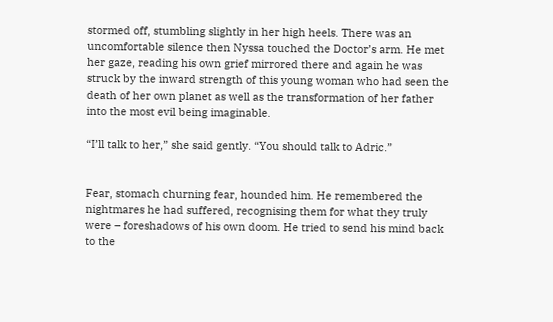stormed off, stumbling slightly in her high heels. There was an uncomfortable silence then Nyssa touched the Doctor’s arm. He met her gaze, reading his own grief mirrored there and again he was struck by the inward strength of this young woman who had seen the death of her own planet as well as the transformation of her father into the most evil being imaginable.

“I’ll talk to her,” she said gently. “You should talk to Adric.”


Fear, stomach churning fear, hounded him. He remembered the nightmares he had suffered, recognising them for what they truly were – foreshadows of his own doom. He tried to send his mind back to the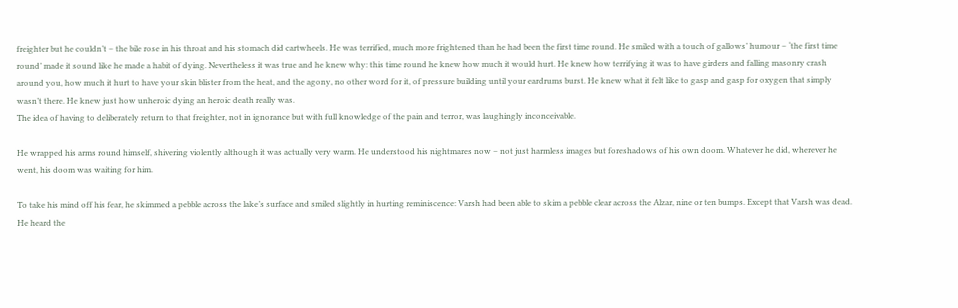freighter but he couldn’t – the bile rose in his throat and his stomach did cartwheels. He was terrified, much more frightened than he had been the first time round. He smiled with a touch of gallows’ humour – ‘the first time round’ made it sound like he made a habit of dying. Nevertheless it was true and he knew why: this time round he knew how much it would hurt. He knew how terrifying it was to have girders and falling masonry crash around you, how much it hurt to have your skin blister from the heat, and the agony, no other word for it, of pressure building until your eardrums burst. He knew what it felt like to gasp and gasp for oxygen that simply wasn’t there. He knew just how unheroic dying an heroic death really was.
The idea of having to deliberately return to that freighter, not in ignorance but with full knowledge of the pain and terror, was laughingly inconceivable.

He wrapped his arms round himself, shivering violently although it was actually very warm. He understood his nightmares now – not just harmless images but foreshadows of his own doom. Whatever he did, wherever he went, his doom was waiting for him.

To take his mind off his fear, he skimmed a pebble across the lake’s surface and smiled slightly in hurting reminiscence: Varsh had been able to skim a pebble clear across the Alzar, nine or ten bumps. Except that Varsh was dead. He heard the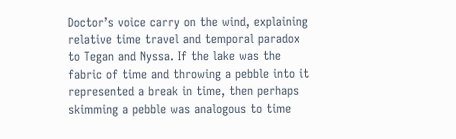Doctor’s voice carry on the wind, explaining relative time travel and temporal paradox to Tegan and Nyssa. If the lake was the fabric of time and throwing a pebble into it represented a break in time, then perhaps skimming a pebble was analogous to time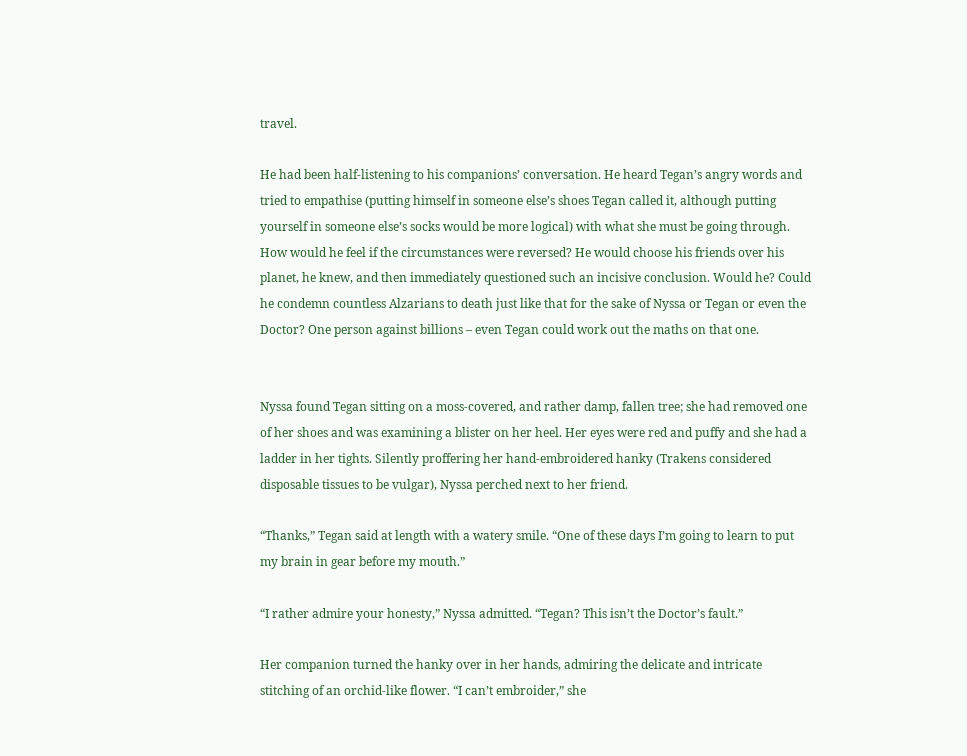travel.

He had been half-listening to his companions’ conversation. He heard Tegan’s angry words and tried to empathise (putting himself in someone else’s shoes Tegan called it, although putting yourself in someone else’s socks would be more logical) with what she must be going through. How would he feel if the circumstances were reversed? He would choose his friends over his planet, he knew, and then immediately questioned such an incisive conclusion. Would he? Could he condemn countless Alzarians to death just like that for the sake of Nyssa or Tegan or even the Doctor? One person against billions – even Tegan could work out the maths on that one.


Nyssa found Tegan sitting on a moss-covered, and rather damp, fallen tree; she had removed one of her shoes and was examining a blister on her heel. Her eyes were red and puffy and she had a ladder in her tights. Silently proffering her hand-embroidered hanky (Trakens considered disposable tissues to be vulgar), Nyssa perched next to her friend.

“Thanks,” Tegan said at length with a watery smile. “One of these days I’m going to learn to put my brain in gear before my mouth.”

“I rather admire your honesty,” Nyssa admitted. “Tegan? This isn’t the Doctor’s fault.”

Her companion turned the hanky over in her hands, admiring the delicate and intricate stitching of an orchid-like flower. “I can’t embroider,” she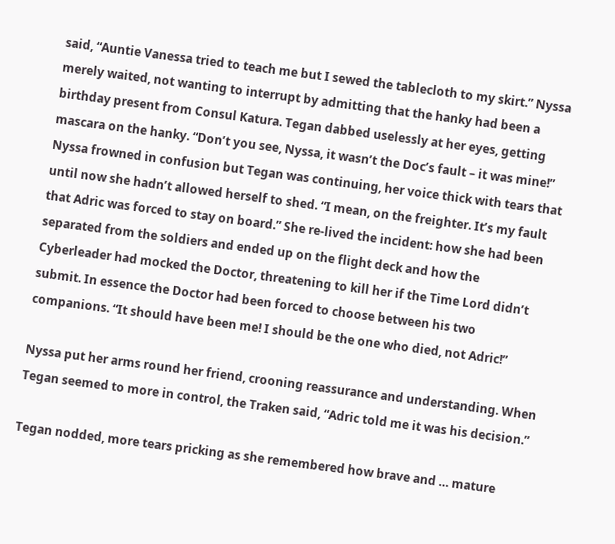said, “Auntie Vanessa tried to teach me but I sewed the tablecloth to my skirt.” Nyssa merely waited, not wanting to interrupt by admitting that the hanky had been a birthday present from Consul Katura. Tegan dabbed uselessly at her eyes, getting mascara on the hanky. “Don’t you see, Nyssa, it wasn’t the Doc’s fault – it was mine!” Nyssa frowned in confusion but Tegan was continuing, her voice thick with tears that until now she hadn’t allowed herself to shed. “I mean, on the freighter. It’s my fault that Adric was forced to stay on board.” She re-lived the incident: how she had been separated from the soldiers and ended up on the flight deck and how the Cyberleader had mocked the Doctor, threatening to kill her if the Time Lord didn’t submit. In essence the Doctor had been forced to choose between his two companions. “It should have been me! I should be the one who died, not Adric!”

Nyssa put her arms round her friend, crooning reassurance and understanding. When Tegan seemed to more in control, the Traken said, “Adric told me it was his decision.”

Tegan nodded, more tears pricking as she remembered how brave and … mature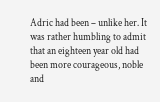Adric had been – unlike her. It was rather humbling to admit that an eighteen year old had been more courageous, noble and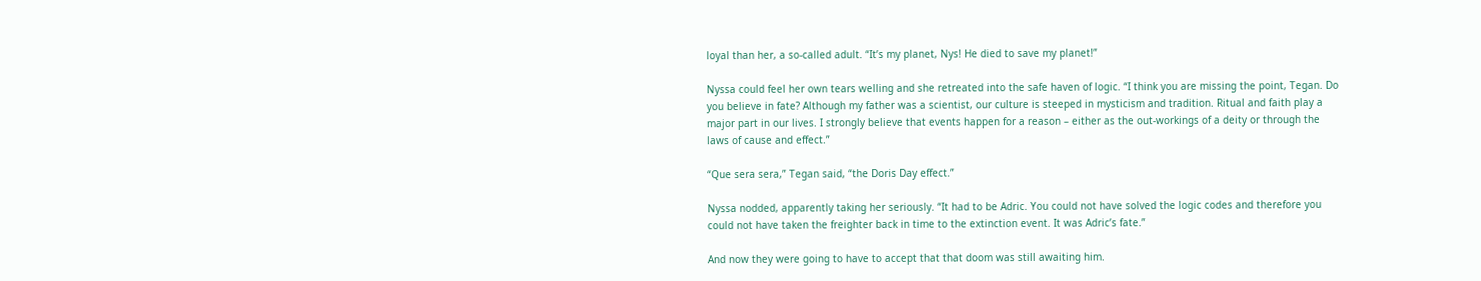loyal than her, a so-called adult. “It’s my planet, Nys! He died to save my planet!”

Nyssa could feel her own tears welling and she retreated into the safe haven of logic. “I think you are missing the point, Tegan. Do you believe in fate? Although my father was a scientist, our culture is steeped in mysticism and tradition. Ritual and faith play a major part in our lives. I strongly believe that events happen for a reason – either as the out-workings of a deity or through the laws of cause and effect.”

“Que sera sera,” Tegan said, “the Doris Day effect.”

Nyssa nodded, apparently taking her seriously. “It had to be Adric. You could not have solved the logic codes and therefore you could not have taken the freighter back in time to the extinction event. It was Adric’s fate.”

And now they were going to have to accept that that doom was still awaiting him.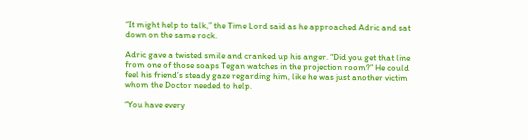“It might help to talk,” the Time Lord said as he approached Adric and sat down on the same rock.

Adric gave a twisted smile and cranked up his anger. “Did you get that line from one of those soaps Tegan watches in the projection room?” He could feel his friend’s steady gaze regarding him, like he was just another victim whom the Doctor needed to help.

“You have every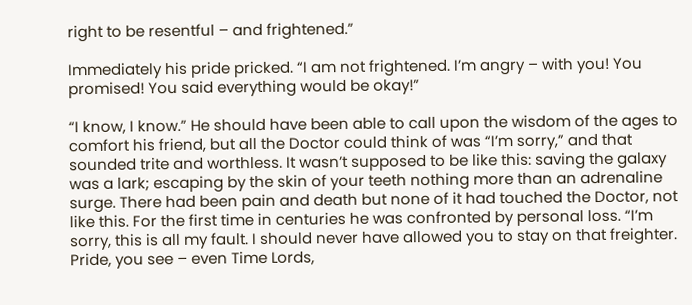right to be resentful – and frightened.”

Immediately his pride pricked. “I am not frightened. I’m angry – with you! You promised! You said everything would be okay!”

“I know, I know.” He should have been able to call upon the wisdom of the ages to comfort his friend, but all the Doctor could think of was “I’m sorry,” and that sounded trite and worthless. It wasn’t supposed to be like this: saving the galaxy was a lark; escaping by the skin of your teeth nothing more than an adrenaline surge. There had been pain and death but none of it had touched the Doctor, not like this. For the first time in centuries he was confronted by personal loss. “I’m sorry, this is all my fault. I should never have allowed you to stay on that freighter. Pride, you see – even Time Lords,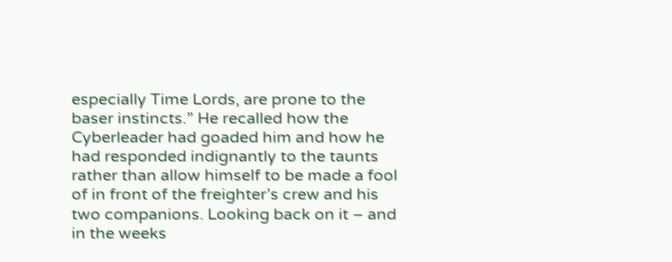especially Time Lords, are prone to the baser instincts.” He recalled how the Cyberleader had goaded him and how he had responded indignantly to the taunts rather than allow himself to be made a fool of in front of the freighter’s crew and his two companions. Looking back on it – and in the weeks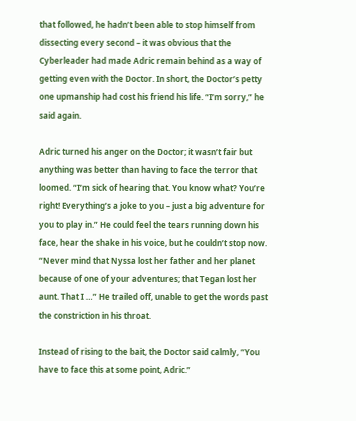that followed, he hadn’t been able to stop himself from dissecting every second – it was obvious that the Cyberleader had made Adric remain behind as a way of getting even with the Doctor. In short, the Doctor’s petty one upmanship had cost his friend his life. “I’m sorry,” he said again.

Adric turned his anger on the Doctor; it wasn’t fair but anything was better than having to face the terror that loomed. “I’m sick of hearing that. You know what? You’re right! Everything’s a joke to you – just a big adventure for you to play in.” He could feel the tears running down his face, hear the shake in his voice, but he couldn’t stop now. “Never mind that Nyssa lost her father and her planet because of one of your adventures; that Tegan lost her aunt. That I …” He trailed off, unable to get the words past the constriction in his throat.

Instead of rising to the bait, the Doctor said calmly, “You have to face this at some point, Adric.”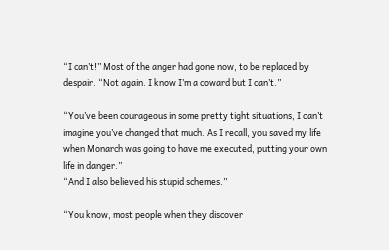“I can’t!” Most of the anger had gone now, to be replaced by despair. “Not again. I know I’m a coward but I can’t.”

“You’ve been courageous in some pretty tight situations, I can’t imagine you’ve changed that much. As I recall, you saved my life when Monarch was going to have me executed, putting your own life in danger.”
“And I also believed his stupid schemes.”

“You know, most people when they discover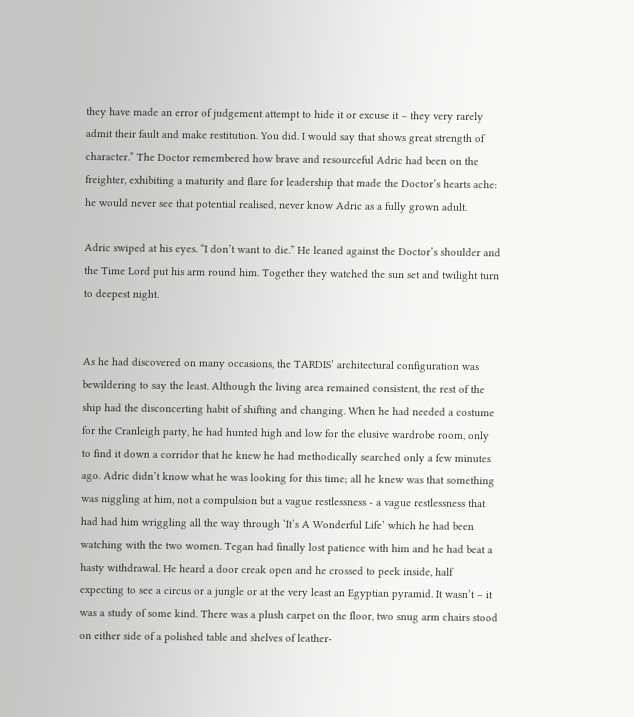they have made an error of judgement attempt to hide it or excuse it – they very rarely admit their fault and make restitution. You did. I would say that shows great strength of character.” The Doctor remembered how brave and resourceful Adric had been on the freighter, exhibiting a maturity and flare for leadership that made the Doctor’s hearts ache: he would never see that potential realised, never know Adric as a fully grown adult.

Adric swiped at his eyes. “I don’t want to die.” He leaned against the Doctor’s shoulder and the Time Lord put his arm round him. Together they watched the sun set and twilight turn to deepest night.


As he had discovered on many occasions, the TARDIS’ architectural configuration was bewildering to say the least. Although the living area remained consistent, the rest of the ship had the disconcerting habit of shifting and changing. When he had needed a costume for the Cranleigh party, he had hunted high and low for the elusive wardrobe room, only to find it down a corridor that he knew he had methodically searched only a few minutes ago. Adric didn’t know what he was looking for this time; all he knew was that something was niggling at him, not a compulsion but a vague restlessness - a vague restlessness that had had him wriggling all the way through ‘It’s A Wonderful Life’ which he had been watching with the two women. Tegan had finally lost patience with him and he had beat a hasty withdrawal. He heard a door creak open and he crossed to peek inside, half expecting to see a circus or a jungle or at the very least an Egyptian pyramid. It wasn’t – it was a study of some kind. There was a plush carpet on the floor, two snug arm chairs stood on either side of a polished table and shelves of leather-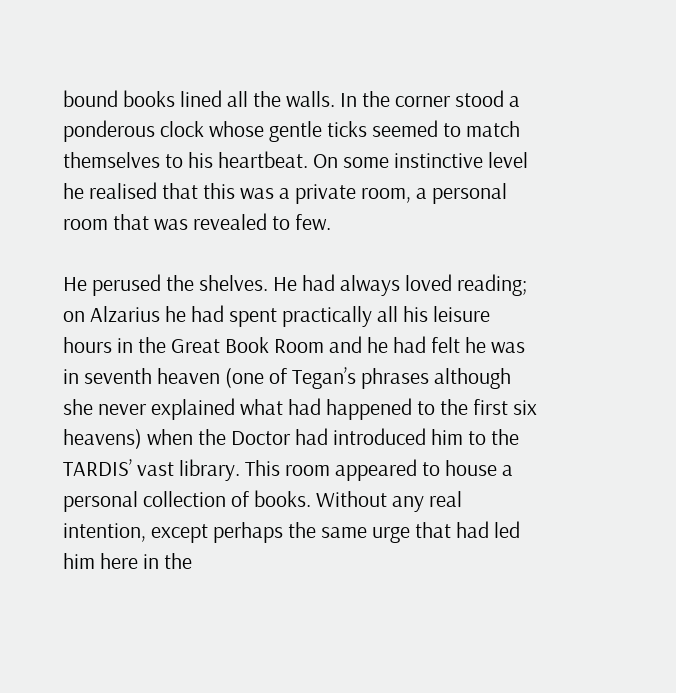bound books lined all the walls. In the corner stood a ponderous clock whose gentle ticks seemed to match themselves to his heartbeat. On some instinctive level he realised that this was a private room, a personal room that was revealed to few.

He perused the shelves. He had always loved reading; on Alzarius he had spent practically all his leisure hours in the Great Book Room and he had felt he was in seventh heaven (one of Tegan’s phrases although she never explained what had happened to the first six heavens) when the Doctor had introduced him to the TARDIS’ vast library. This room appeared to house a personal collection of books. Without any real intention, except perhaps the same urge that had led him here in the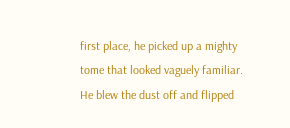first place, he picked up a mighty tome that looked vaguely familiar. He blew the dust off and flipped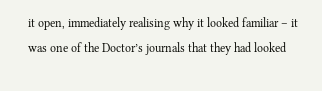it open, immediately realising why it looked familiar – it was one of the Doctor’s journals that they had looked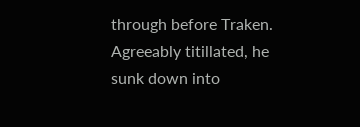through before Traken. Agreeably titillated, he sunk down into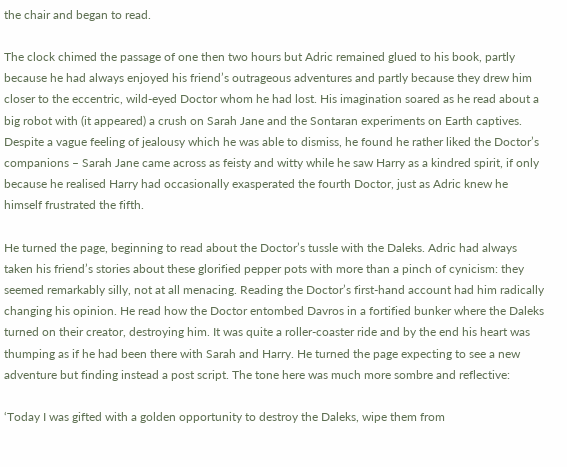the chair and began to read.

The clock chimed the passage of one then two hours but Adric remained glued to his book, partly because he had always enjoyed his friend’s outrageous adventures and partly because they drew him closer to the eccentric, wild-eyed Doctor whom he had lost. His imagination soared as he read about a big robot with (it appeared) a crush on Sarah Jane and the Sontaran experiments on Earth captives. Despite a vague feeling of jealousy which he was able to dismiss, he found he rather liked the Doctor’s companions – Sarah Jane came across as feisty and witty while he saw Harry as a kindred spirit, if only because he realised Harry had occasionally exasperated the fourth Doctor, just as Adric knew he himself frustrated the fifth.

He turned the page, beginning to read about the Doctor’s tussle with the Daleks. Adric had always taken his friend’s stories about these glorified pepper pots with more than a pinch of cynicism: they seemed remarkably silly, not at all menacing. Reading the Doctor’s first-hand account had him radically changing his opinion. He read how the Doctor entombed Davros in a fortified bunker where the Daleks turned on their creator, destroying him. It was quite a roller-coaster ride and by the end his heart was thumping as if he had been there with Sarah and Harry. He turned the page expecting to see a new adventure but finding instead a post script. The tone here was much more sombre and reflective:

‘Today I was gifted with a golden opportunity to destroy the Daleks, wipe them from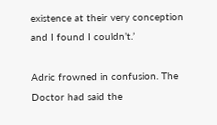existence at their very conception and I found I couldn’t.’

Adric frowned in confusion. The Doctor had said the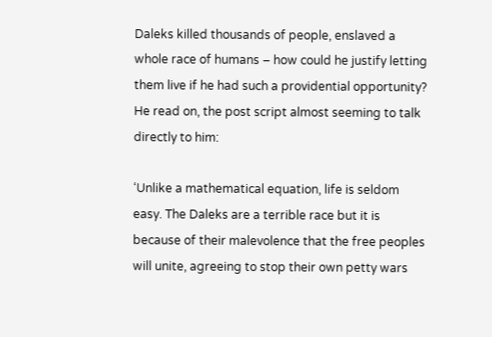Daleks killed thousands of people, enslaved a whole race of humans – how could he justify letting them live if he had such a providential opportunity? He read on, the post script almost seeming to talk directly to him:

‘Unlike a mathematical equation, life is seldom easy. The Daleks are a terrible race but it is because of their malevolence that the free peoples will unite, agreeing to stop their own petty wars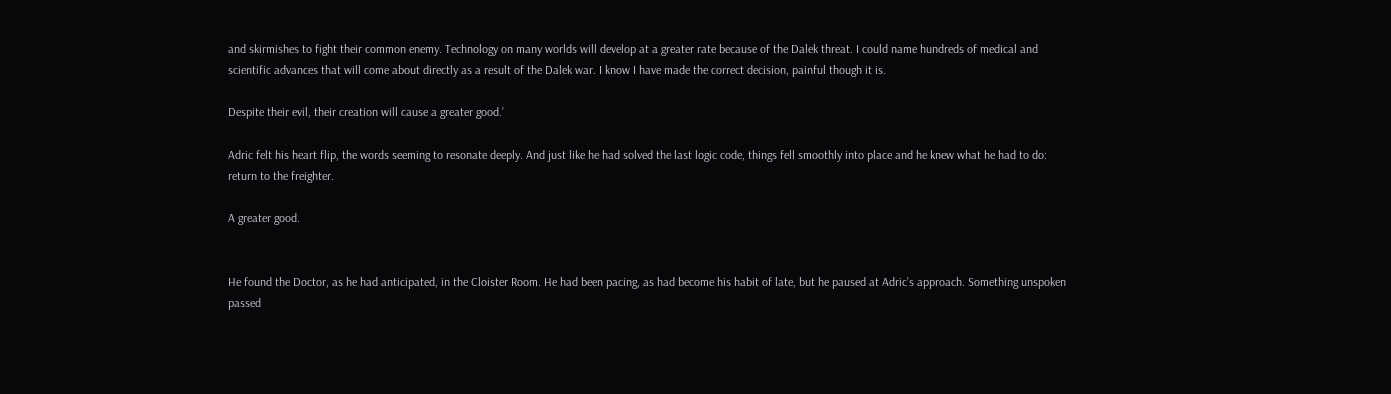and skirmishes to fight their common enemy. Technology on many worlds will develop at a greater rate because of the Dalek threat. I could name hundreds of medical and scientific advances that will come about directly as a result of the Dalek war. I know I have made the correct decision, painful though it is.

Despite their evil, their creation will cause a greater good.’

Adric felt his heart flip, the words seeming to resonate deeply. And just like he had solved the last logic code, things fell smoothly into place and he knew what he had to do: return to the freighter.

A greater good.


He found the Doctor, as he had anticipated, in the Cloister Room. He had been pacing, as had become his habit of late, but he paused at Adric’s approach. Something unspoken passed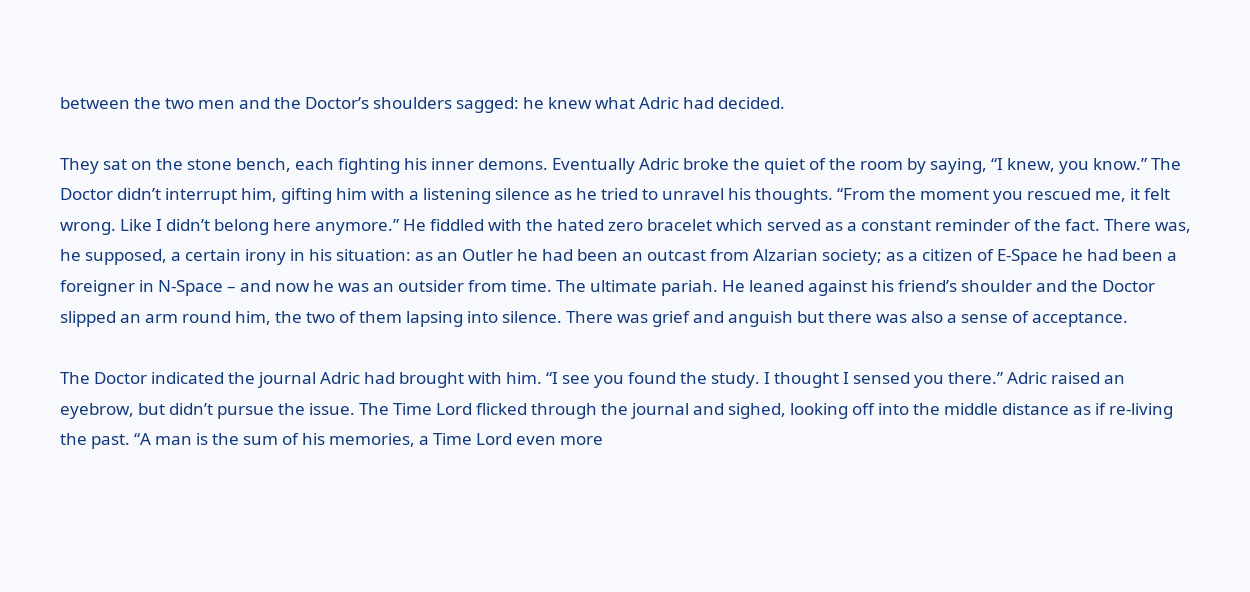between the two men and the Doctor’s shoulders sagged: he knew what Adric had decided.

They sat on the stone bench, each fighting his inner demons. Eventually Adric broke the quiet of the room by saying, “I knew, you know.” The Doctor didn’t interrupt him, gifting him with a listening silence as he tried to unravel his thoughts. “From the moment you rescued me, it felt wrong. Like I didn’t belong here anymore.” He fiddled with the hated zero bracelet which served as a constant reminder of the fact. There was, he supposed, a certain irony in his situation: as an Outler he had been an outcast from Alzarian society; as a citizen of E-Space he had been a foreigner in N-Space – and now he was an outsider from time. The ultimate pariah. He leaned against his friend’s shoulder and the Doctor slipped an arm round him, the two of them lapsing into silence. There was grief and anguish but there was also a sense of acceptance.

The Doctor indicated the journal Adric had brought with him. “I see you found the study. I thought I sensed you there.” Adric raised an eyebrow, but didn’t pursue the issue. The Time Lord flicked through the journal and sighed, looking off into the middle distance as if re-living the past. “A man is the sum of his memories, a Time Lord even more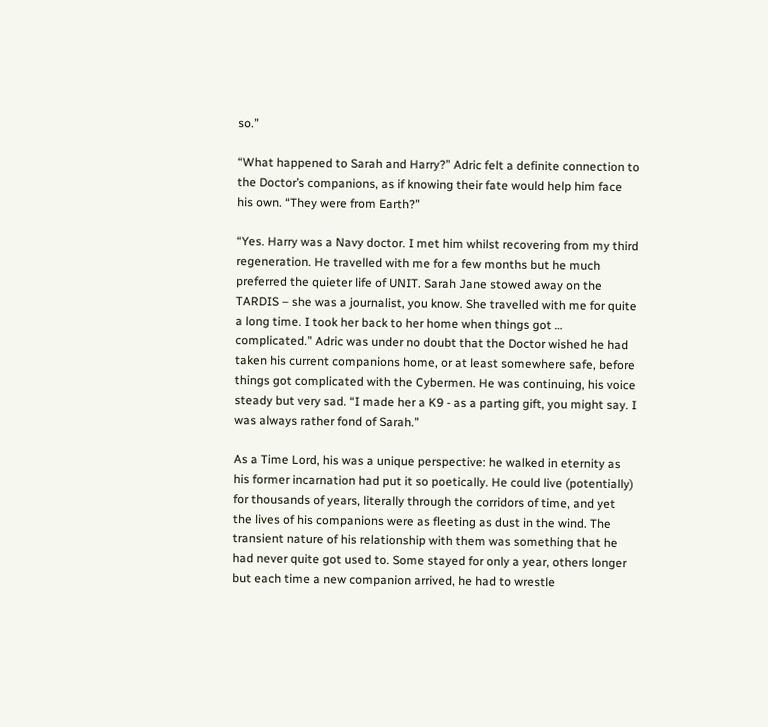so.”

“What happened to Sarah and Harry?” Adric felt a definite connection to the Doctor’s companions, as if knowing their fate would help him face his own. “They were from Earth?”

“Yes. Harry was a Navy doctor. I met him whilst recovering from my third regeneration. He travelled with me for a few months but he much preferred the quieter life of UNIT. Sarah Jane stowed away on the TARDIS – she was a journalist, you know. She travelled with me for quite a long time. I took her back to her home when things got … complicated.” Adric was under no doubt that the Doctor wished he had taken his current companions home, or at least somewhere safe, before things got complicated with the Cybermen. He was continuing, his voice steady but very sad. “I made her a K9 - as a parting gift, you might say. I was always rather fond of Sarah.”

As a Time Lord, his was a unique perspective: he walked in eternity as his former incarnation had put it so poetically. He could live (potentially) for thousands of years, literally through the corridors of time, and yet the lives of his companions were as fleeting as dust in the wind. The transient nature of his relationship with them was something that he had never quite got used to. Some stayed for only a year, others longer but each time a new companion arrived, he had to wrestle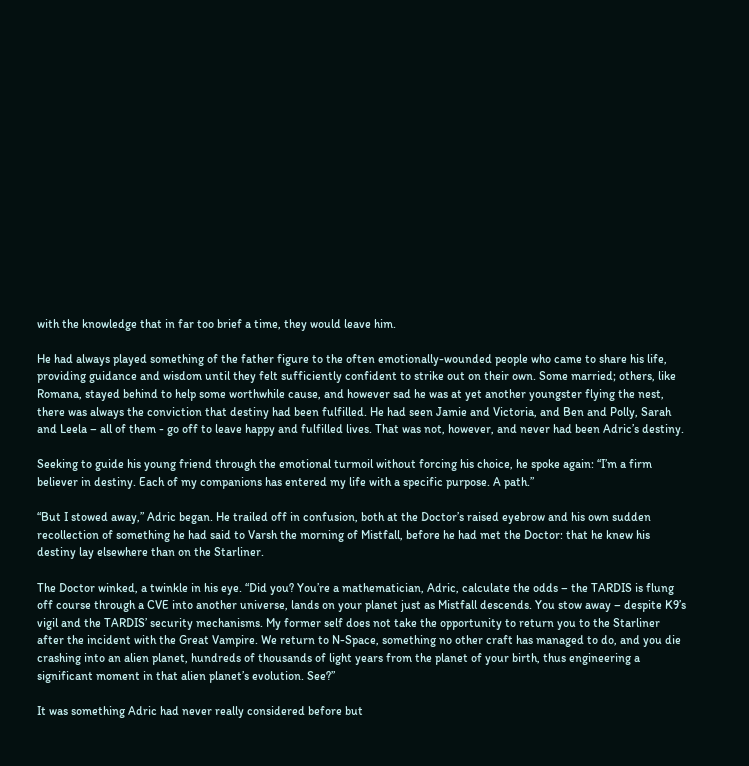with the knowledge that in far too brief a time, they would leave him.

He had always played something of the father figure to the often emotionally-wounded people who came to share his life, providing guidance and wisdom until they felt sufficiently confident to strike out on their own. Some married; others, like Romana, stayed behind to help some worthwhile cause, and however sad he was at yet another youngster flying the nest, there was always the conviction that destiny had been fulfilled. He had seen Jamie and Victoria, and Ben and Polly, Sarah and Leela – all of them - go off to leave happy and fulfilled lives. That was not, however, and never had been Adric’s destiny.

Seeking to guide his young friend through the emotional turmoil without forcing his choice, he spoke again: “I’m a firm believer in destiny. Each of my companions has entered my life with a specific purpose. A path.”

“But I stowed away,” Adric began. He trailed off in confusion, both at the Doctor’s raised eyebrow and his own sudden recollection of something he had said to Varsh the morning of Mistfall, before he had met the Doctor: that he knew his destiny lay elsewhere than on the Starliner.

The Doctor winked, a twinkle in his eye. “Did you? You’re a mathematician, Adric, calculate the odds – the TARDIS is flung off course through a CVE into another universe, lands on your planet just as Mistfall descends. You stow away – despite K9’s vigil and the TARDIS’ security mechanisms. My former self does not take the opportunity to return you to the Starliner after the incident with the Great Vampire. We return to N-Space, something no other craft has managed to do, and you die crashing into an alien planet, hundreds of thousands of light years from the planet of your birth, thus engineering a significant moment in that alien planet’s evolution. See?”

It was something Adric had never really considered before but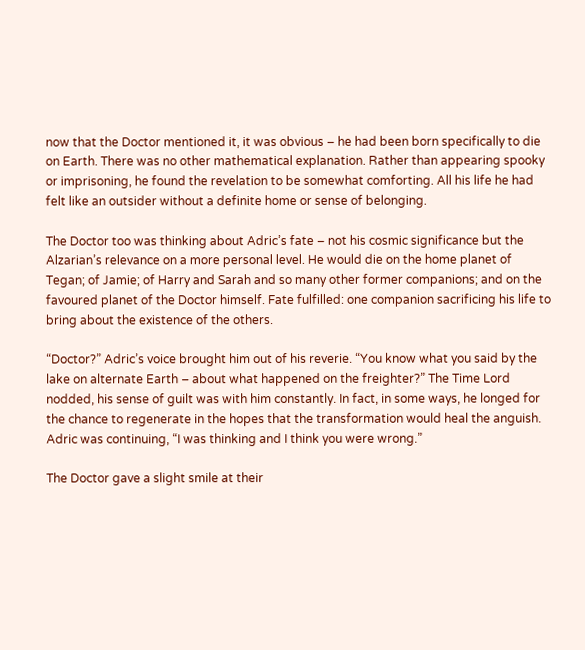now that the Doctor mentioned it, it was obvious – he had been born specifically to die on Earth. There was no other mathematical explanation. Rather than appearing spooky or imprisoning, he found the revelation to be somewhat comforting. All his life he had felt like an outsider without a definite home or sense of belonging.

The Doctor too was thinking about Adric’s fate – not his cosmic significance but the Alzarian’s relevance on a more personal level. He would die on the home planet of Tegan; of Jamie; of Harry and Sarah and so many other former companions; and on the favoured planet of the Doctor himself. Fate fulfilled: one companion sacrificing his life to bring about the existence of the others.

“Doctor?” Adric’s voice brought him out of his reverie. “You know what you said by the lake on alternate Earth – about what happened on the freighter?” The Time Lord nodded, his sense of guilt was with him constantly. In fact, in some ways, he longed for the chance to regenerate in the hopes that the transformation would heal the anguish. Adric was continuing, “I was thinking and I think you were wrong.”

The Doctor gave a slight smile at their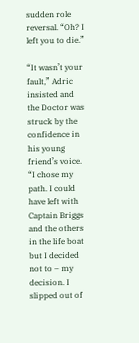sudden role reversal. “Oh? I left you to die.”

“It wasn’t your fault,” Adric insisted and the Doctor was struck by the confidence in his young friend’s voice. “I chose my path. I could have left with Captain Briggs and the others in the life boat but I decided not to – my decision. I slipped out of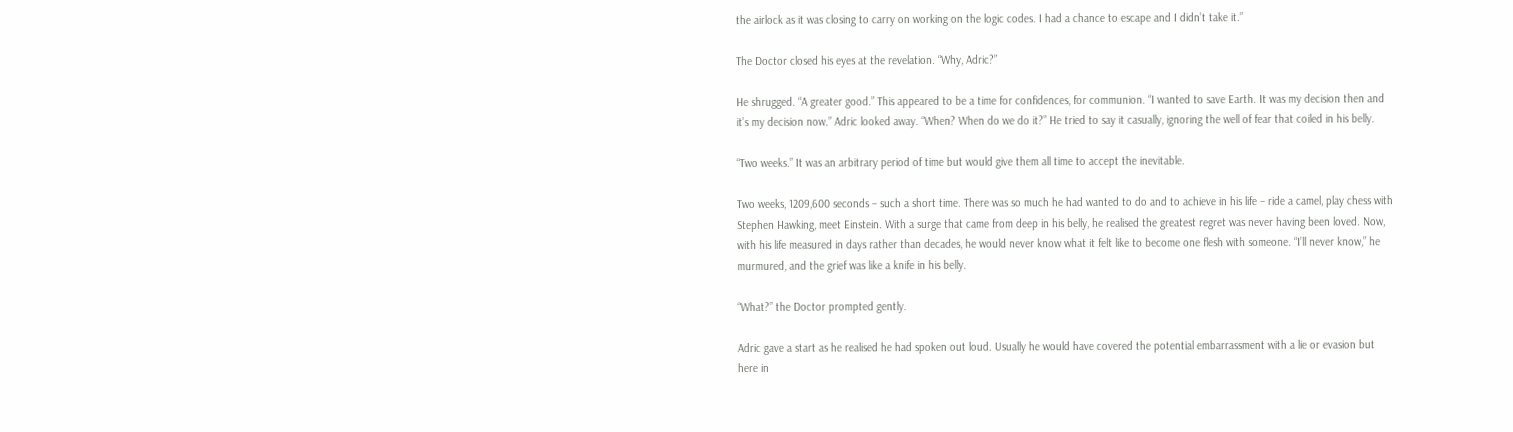the airlock as it was closing to carry on working on the logic codes. I had a chance to escape and I didn’t take it.”

The Doctor closed his eyes at the revelation. “Why, Adric?”

He shrugged. “A greater good.” This appeared to be a time for confidences, for communion. “I wanted to save Earth. It was my decision then and it’s my decision now.” Adric looked away. “When? When do we do it?” He tried to say it casually, ignoring the well of fear that coiled in his belly.

“Two weeks.” It was an arbitrary period of time but would give them all time to accept the inevitable.

Two weeks, 1209,600 seconds – such a short time. There was so much he had wanted to do and to achieve in his life – ride a camel, play chess with Stephen Hawking, meet Einstein. With a surge that came from deep in his belly, he realised the greatest regret was never having been loved. Now, with his life measured in days rather than decades, he would never know what it felt like to become one flesh with someone. “I’ll never know,” he murmured, and the grief was like a knife in his belly.

“What?” the Doctor prompted gently.

Adric gave a start as he realised he had spoken out loud. Usually he would have covered the potential embarrassment with a lie or evasion but here in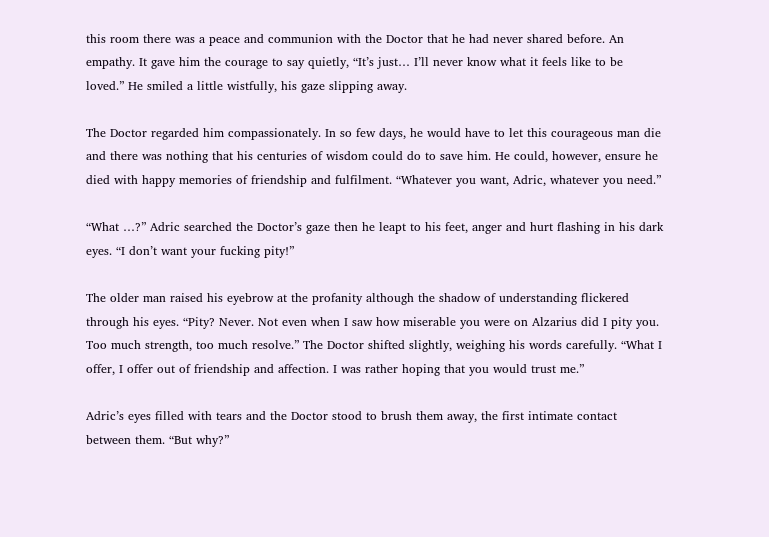this room there was a peace and communion with the Doctor that he had never shared before. An empathy. It gave him the courage to say quietly, “It’s just… I’ll never know what it feels like to be loved.” He smiled a little wistfully, his gaze slipping away.

The Doctor regarded him compassionately. In so few days, he would have to let this courageous man die and there was nothing that his centuries of wisdom could do to save him. He could, however, ensure he died with happy memories of friendship and fulfilment. “Whatever you want, Adric, whatever you need.”

“What …?” Adric searched the Doctor’s gaze then he leapt to his feet, anger and hurt flashing in his dark eyes. “I don’t want your fucking pity!”

The older man raised his eyebrow at the profanity although the shadow of understanding flickered through his eyes. “Pity? Never. Not even when I saw how miserable you were on Alzarius did I pity you. Too much strength, too much resolve.” The Doctor shifted slightly, weighing his words carefully. “What I offer, I offer out of friendship and affection. I was rather hoping that you would trust me.”

Adric’s eyes filled with tears and the Doctor stood to brush them away, the first intimate contact between them. “But why?”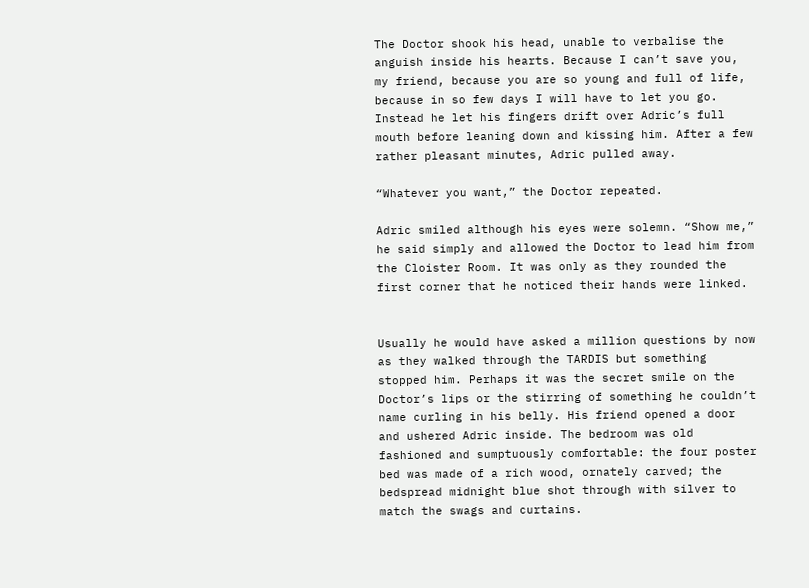The Doctor shook his head, unable to verbalise the anguish inside his hearts. Because I can’t save you, my friend, because you are so young and full of life, because in so few days I will have to let you go. Instead he let his fingers drift over Adric’s full mouth before leaning down and kissing him. After a few rather pleasant minutes, Adric pulled away.

“Whatever you want,” the Doctor repeated.

Adric smiled although his eyes were solemn. “Show me,” he said simply and allowed the Doctor to lead him from the Cloister Room. It was only as they rounded the first corner that he noticed their hands were linked.


Usually he would have asked a million questions by now as they walked through the TARDIS but something stopped him. Perhaps it was the secret smile on the Doctor’s lips or the stirring of something he couldn’t name curling in his belly. His friend opened a door and ushered Adric inside. The bedroom was old fashioned and sumptuously comfortable: the four poster bed was made of a rich wood, ornately carved; the bedspread midnight blue shot through with silver to match the swags and curtains.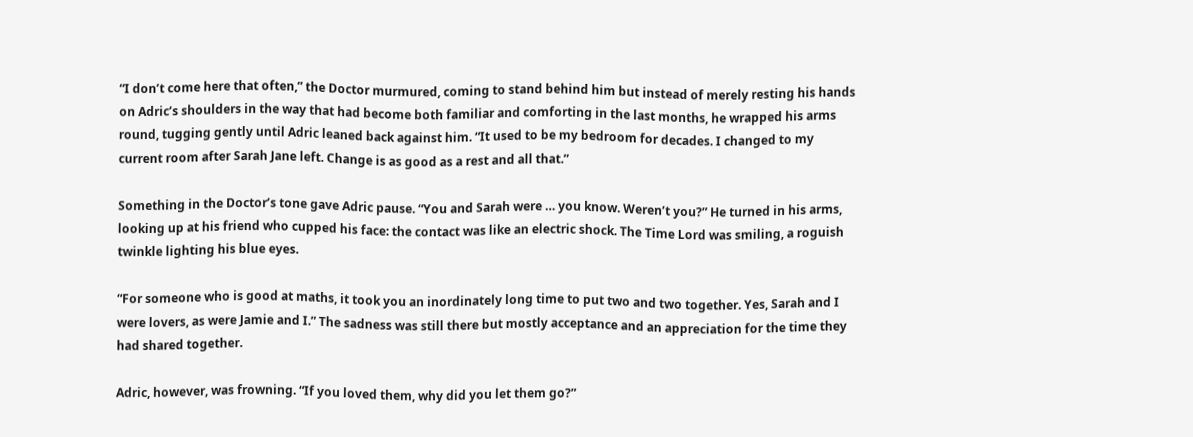“I don’t come here that often,” the Doctor murmured, coming to stand behind him but instead of merely resting his hands on Adric’s shoulders in the way that had become both familiar and comforting in the last months, he wrapped his arms round, tugging gently until Adric leaned back against him. “It used to be my bedroom for decades. I changed to my current room after Sarah Jane left. Change is as good as a rest and all that.”

Something in the Doctor’s tone gave Adric pause. “You and Sarah were … you know. Weren’t you?” He turned in his arms, looking up at his friend who cupped his face: the contact was like an electric shock. The Time Lord was smiling, a roguish twinkle lighting his blue eyes.

“For someone who is good at maths, it took you an inordinately long time to put two and two together. Yes, Sarah and I were lovers, as were Jamie and I.” The sadness was still there but mostly acceptance and an appreciation for the time they had shared together.

Adric, however, was frowning. “If you loved them, why did you let them go?”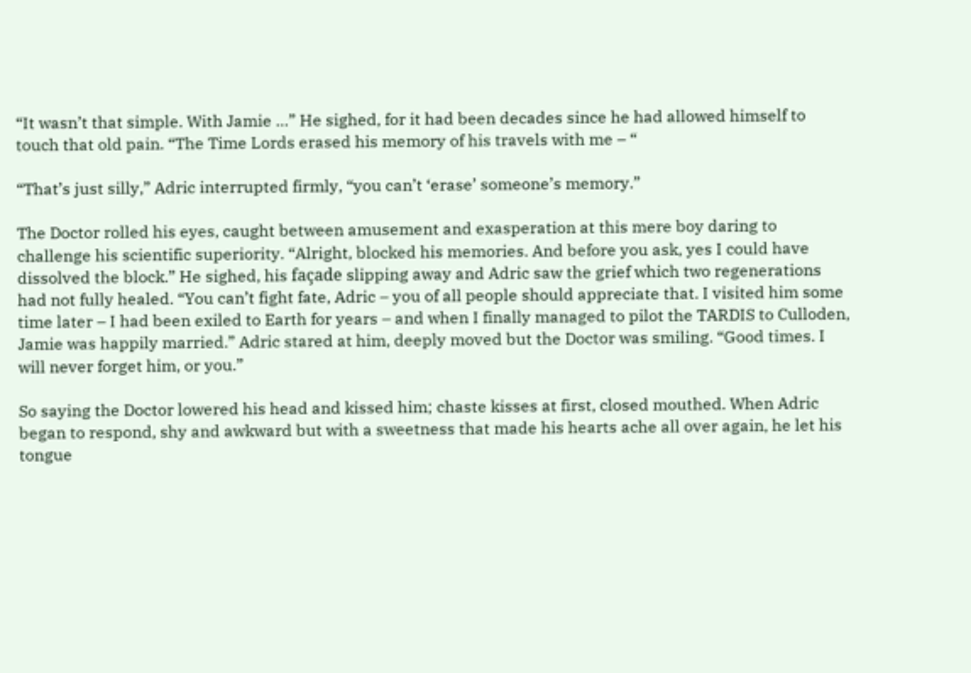“It wasn’t that simple. With Jamie …” He sighed, for it had been decades since he had allowed himself to touch that old pain. “The Time Lords erased his memory of his travels with me – “

“That’s just silly,” Adric interrupted firmly, “you can’t ‘erase’ someone’s memory.”

The Doctor rolled his eyes, caught between amusement and exasperation at this mere boy daring to challenge his scientific superiority. “Alright, blocked his memories. And before you ask, yes I could have dissolved the block.” He sighed, his façade slipping away and Adric saw the grief which two regenerations had not fully healed. “You can’t fight fate, Adric – you of all people should appreciate that. I visited him some time later – I had been exiled to Earth for years – and when I finally managed to pilot the TARDIS to Culloden, Jamie was happily married.” Adric stared at him, deeply moved but the Doctor was smiling. “Good times. I will never forget him, or you.”

So saying the Doctor lowered his head and kissed him; chaste kisses at first, closed mouthed. When Adric began to respond, shy and awkward but with a sweetness that made his hearts ache all over again, he let his tongue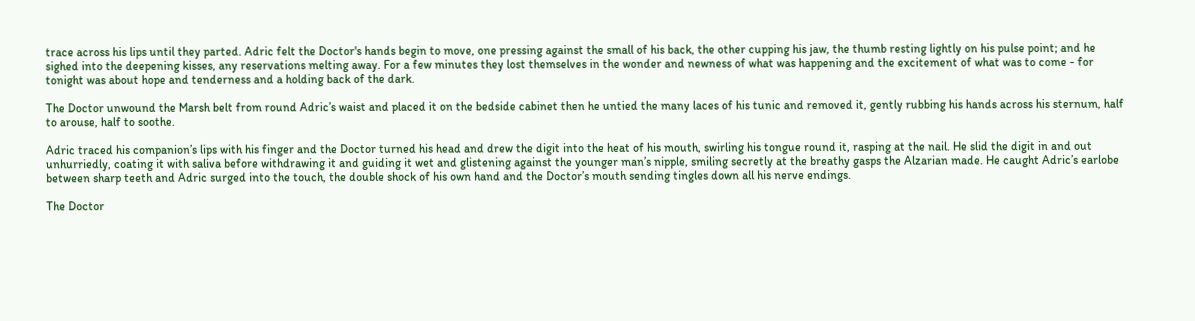trace across his lips until they parted. Adric felt the Doctor's hands begin to move, one pressing against the small of his back, the other cupping his jaw, the thumb resting lightly on his pulse point; and he sighed into the deepening kisses, any reservations melting away. For a few minutes they lost themselves in the wonder and newness of what was happening and the excitement of what was to come - for tonight was about hope and tenderness and a holding back of the dark.

The Doctor unwound the Marsh belt from round Adric’s waist and placed it on the bedside cabinet then he untied the many laces of his tunic and removed it, gently rubbing his hands across his sternum, half to arouse, half to soothe.

Adric traced his companion’s lips with his finger and the Doctor turned his head and drew the digit into the heat of his mouth, swirling his tongue round it, rasping at the nail. He slid the digit in and out unhurriedly, coating it with saliva before withdrawing it and guiding it wet and glistening against the younger man’s nipple, smiling secretly at the breathy gasps the Alzarian made. He caught Adric’s earlobe between sharp teeth and Adric surged into the touch, the double shock of his own hand and the Doctor’s mouth sending tingles down all his nerve endings.

The Doctor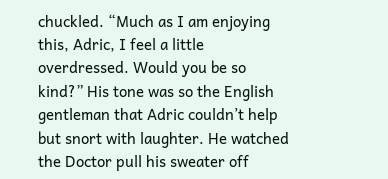chuckled. “Much as I am enjoying this, Adric, I feel a little overdressed. Would you be so kind?” His tone was so the English gentleman that Adric couldn’t help but snort with laughter. He watched the Doctor pull his sweater off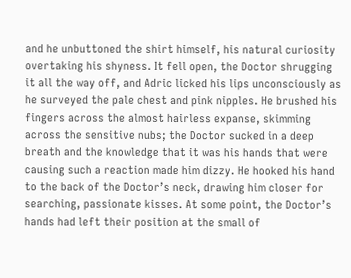and he unbuttoned the shirt himself, his natural curiosity overtaking his shyness. It fell open, the Doctor shrugging it all the way off, and Adric licked his lips unconsciously as he surveyed the pale chest and pink nipples. He brushed his fingers across the almost hairless expanse, skimming across the sensitive nubs; the Doctor sucked in a deep breath and the knowledge that it was his hands that were causing such a reaction made him dizzy. He hooked his hand to the back of the Doctor’s neck, drawing him closer for searching, passionate kisses. At some point, the Doctor’s hands had left their position at the small of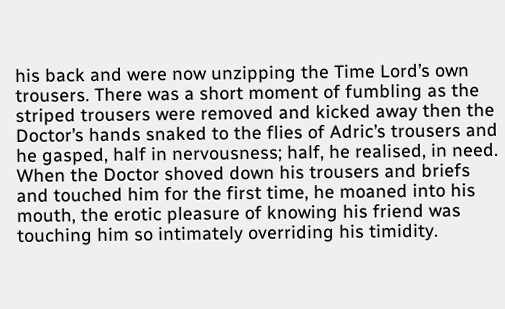his back and were now unzipping the Time Lord’s own trousers. There was a short moment of fumbling as the striped trousers were removed and kicked away then the Doctor’s hands snaked to the flies of Adric’s trousers and he gasped, half in nervousness; half, he realised, in need. When the Doctor shoved down his trousers and briefs and touched him for the first time, he moaned into his mouth, the erotic pleasure of knowing his friend was touching him so intimately overriding his timidity.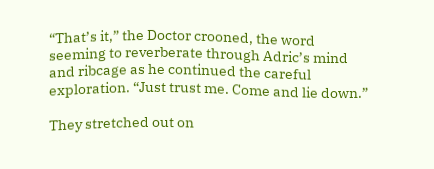“That’s it,” the Doctor crooned, the word seeming to reverberate through Adric’s mind and ribcage as he continued the careful exploration. “Just trust me. Come and lie down.”

They stretched out on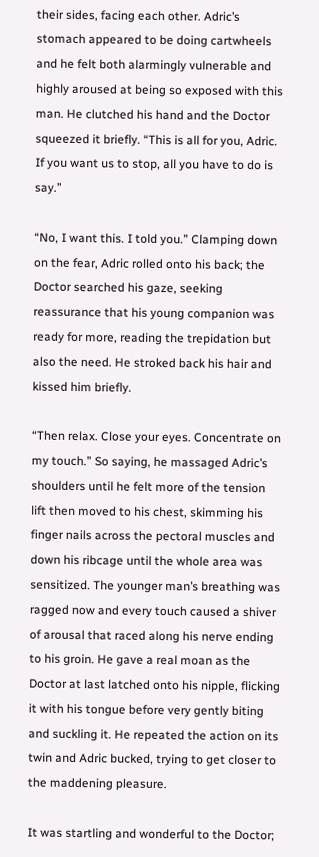their sides, facing each other. Adric’s stomach appeared to be doing cartwheels and he felt both alarmingly vulnerable and highly aroused at being so exposed with this man. He clutched his hand and the Doctor squeezed it briefly. “This is all for you, Adric. If you want us to stop, all you have to do is say.”

“No, I want this. I told you.” Clamping down on the fear, Adric rolled onto his back; the Doctor searched his gaze, seeking reassurance that his young companion was ready for more, reading the trepidation but also the need. He stroked back his hair and kissed him briefly.

“Then relax. Close your eyes. Concentrate on my touch.” So saying, he massaged Adric’s shoulders until he felt more of the tension lift then moved to his chest, skimming his finger nails across the pectoral muscles and down his ribcage until the whole area was sensitized. The younger man’s breathing was ragged now and every touch caused a shiver of arousal that raced along his nerve ending to his groin. He gave a real moan as the Doctor at last latched onto his nipple, flicking it with his tongue before very gently biting and suckling it. He repeated the action on its twin and Adric bucked, trying to get closer to the maddening pleasure.

It was startling and wonderful to the Doctor;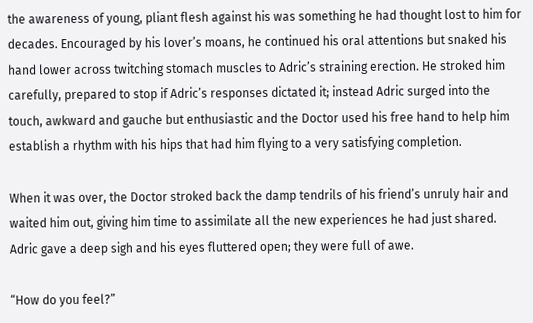the awareness of young, pliant flesh against his was something he had thought lost to him for decades. Encouraged by his lover’s moans, he continued his oral attentions but snaked his hand lower across twitching stomach muscles to Adric’s straining erection. He stroked him carefully, prepared to stop if Adric’s responses dictated it; instead Adric surged into the touch, awkward and gauche but enthusiastic and the Doctor used his free hand to help him establish a rhythm with his hips that had him flying to a very satisfying completion.

When it was over, the Doctor stroked back the damp tendrils of his friend’s unruly hair and waited him out, giving him time to assimilate all the new experiences he had just shared. Adric gave a deep sigh and his eyes fluttered open; they were full of awe.

“How do you feel?”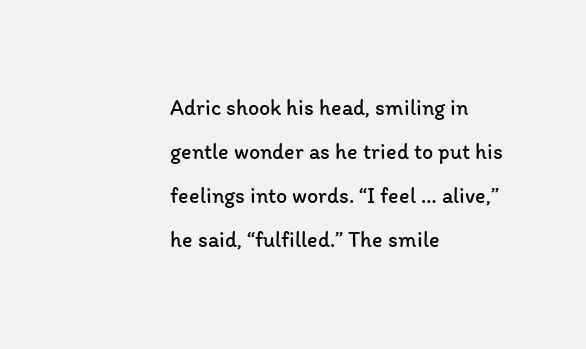Adric shook his head, smiling in gentle wonder as he tried to put his feelings into words. “I feel … alive,” he said, “fulfilled.” The smile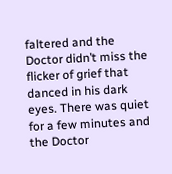faltered and the Doctor didn’t miss the flicker of grief that danced in his dark eyes. There was quiet for a few minutes and the Doctor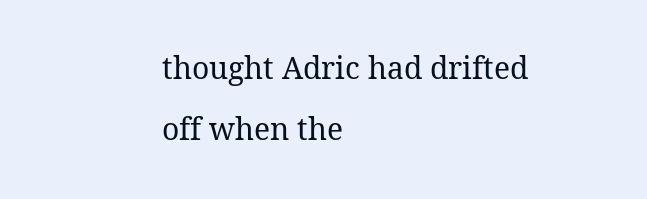thought Adric had drifted off when the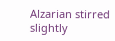Alzarian stirred slightly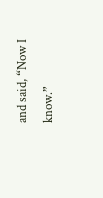and said, “Now I know.”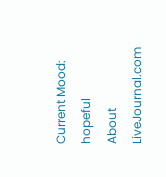Current Mood: hopeful
About LiveJournal.com